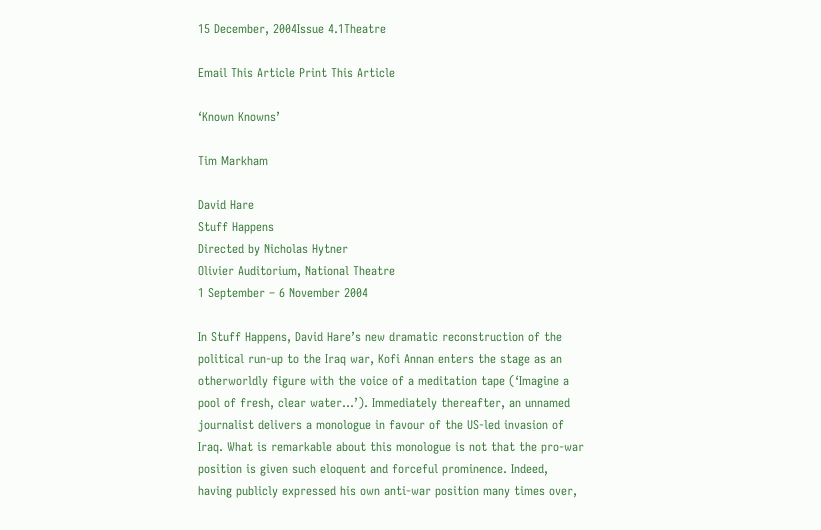15 December, 2004Issue 4.1Theatre

Email This Article Print This Article

‘Known Knowns’

Tim Markham

David Hare
Stuff Happens
Directed by Nicholas Hytner
Olivier Auditorium, National Theatre
1 September – 6 November 2004

In Stuff Happens, David Hare’s new dramatic reconstruction of the political run-up to the Iraq war, Kofi Annan enters the stage as an otherworldly figure with the voice of a meditation tape (‘Imagine a pool of fresh, clear water…’). Immediately thereafter, an unnamed journalist delivers a monologue in favour of the US-led invasion of Iraq. What is remarkable about this monologue is not that the pro-war position is given such eloquent and forceful prominence. Indeed, having publicly expressed his own anti-war position many times over,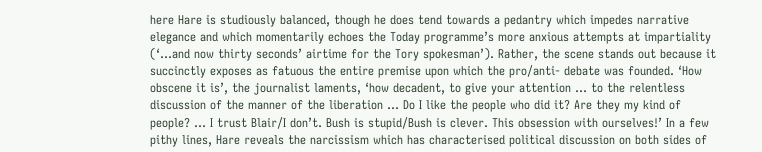here Hare is studiously balanced, though he does tend towards a pedantry which impedes narrative elegance and which momentarily echoes the Today programme’s more anxious attempts at impartiality (‘…and now thirty seconds’ airtime for the Tory spokesman’). Rather, the scene stands out because it succinctly exposes as fatuous the entire premise upon which the pro/anti- debate was founded. ‘How obscene it is’, the journalist laments, ‘how decadent, to give your attention … to the relentless discussion of the manner of the liberation … Do I like the people who did it? Are they my kind of people? … I trust Blair/I don’t. Bush is stupid/Bush is clever. This obsession with ourselves!’ In a few pithy lines, Hare reveals the narcissism which has characterised political discussion on both sides of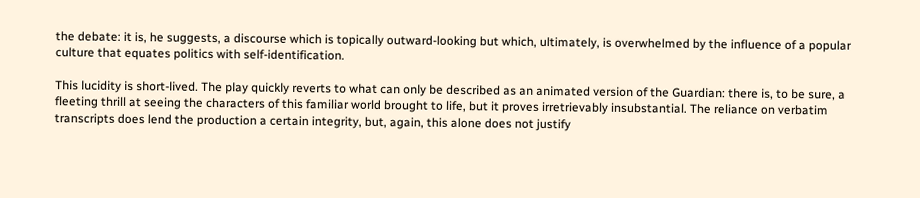the debate: it is, he suggests, a discourse which is topically outward-looking but which, ultimately, is overwhelmed by the influence of a popular culture that equates politics with self-identification.

This lucidity is short-lived. The play quickly reverts to what can only be described as an animated version of the Guardian: there is, to be sure, a fleeting thrill at seeing the characters of this familiar world brought to life, but it proves irretrievably insubstantial. The reliance on verbatim transcripts does lend the production a certain integrity, but, again, this alone does not justify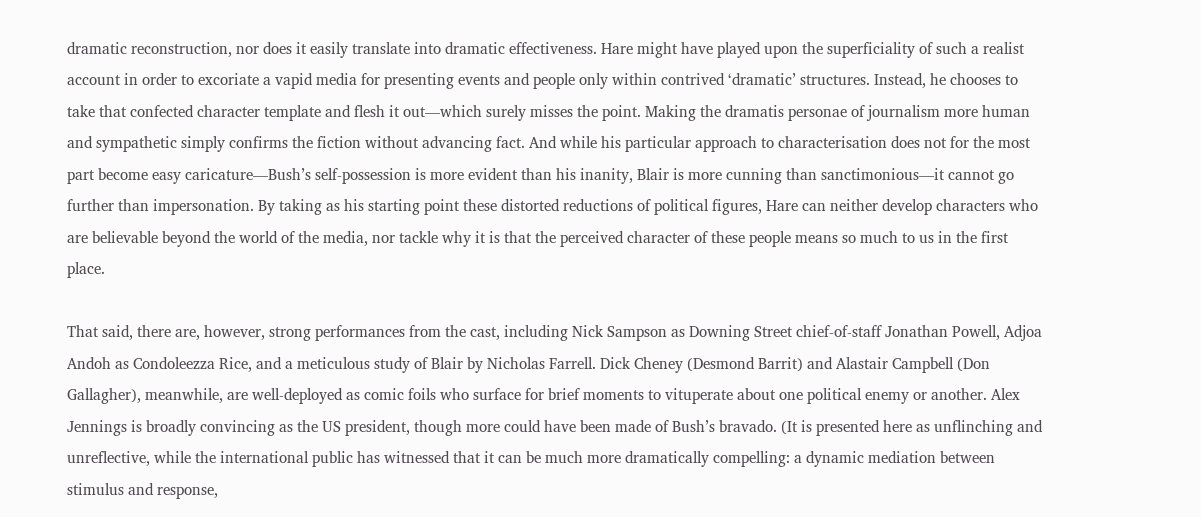dramatic reconstruction, nor does it easily translate into dramatic effectiveness. Hare might have played upon the superficiality of such a realist account in order to excoriate a vapid media for presenting events and people only within contrived ‘dramatic’ structures. Instead, he chooses to take that confected character template and flesh it out—which surely misses the point. Making the dramatis personae of journalism more human and sympathetic simply confirms the fiction without advancing fact. And while his particular approach to characterisation does not for the most part become easy caricature—Bush’s self-possession is more evident than his inanity, Blair is more cunning than sanctimonious—it cannot go further than impersonation. By taking as his starting point these distorted reductions of political figures, Hare can neither develop characters who are believable beyond the world of the media, nor tackle why it is that the perceived character of these people means so much to us in the first place.

That said, there are, however, strong performances from the cast, including Nick Sampson as Downing Street chief-of-staff Jonathan Powell, Adjoa Andoh as Condoleezza Rice, and a meticulous study of Blair by Nicholas Farrell. Dick Cheney (Desmond Barrit) and Alastair Campbell (Don Gallagher), meanwhile, are well-deployed as comic foils who surface for brief moments to vituperate about one political enemy or another. Alex Jennings is broadly convincing as the US president, though more could have been made of Bush’s bravado. (It is presented here as unflinching and unreflective, while the international public has witnessed that it can be much more dramatically compelling: a dynamic mediation between stimulus and response,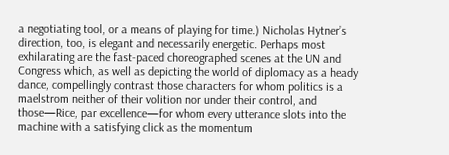a negotiating tool, or a means of playing for time.) Nicholas Hytner’s direction, too, is elegant and necessarily energetic. Perhaps most exhilarating are the fast-paced choreographed scenes at the UN and Congress which, as well as depicting the world of diplomacy as a heady dance, compellingly contrast those characters for whom politics is a maelstrom neither of their volition nor under their control, and those—Rice, par excellence—for whom every utterance slots into the machine with a satisfying click as the momentum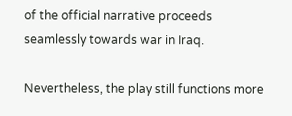of the official narrative proceeds seamlessly towards war in Iraq.

Nevertheless, the play still functions more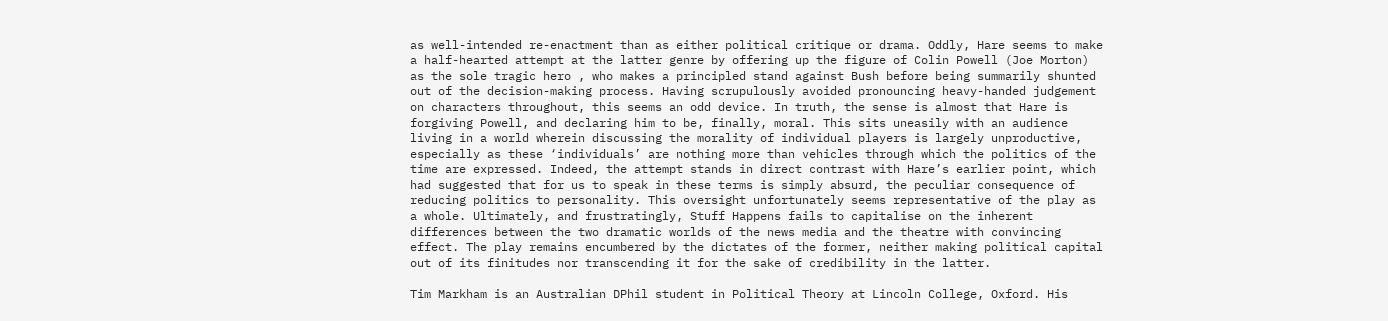as well-intended re-enactment than as either political critique or drama. Oddly, Hare seems to make a half-hearted attempt at the latter genre by offering up the figure of Colin Powell (Joe Morton) as the sole tragic hero , who makes a principled stand against Bush before being summarily shunted out of the decision-making process. Having scrupulously avoided pronouncing heavy-handed judgement on characters throughout, this seems an odd device. In truth, the sense is almost that Hare is forgiving Powell, and declaring him to be, finally, moral. This sits uneasily with an audience living in a world wherein discussing the morality of individual players is largely unproductive, especially as these ‘individuals’ are nothing more than vehicles through which the politics of the time are expressed. Indeed, the attempt stands in direct contrast with Hare’s earlier point, which had suggested that for us to speak in these terms is simply absurd, the peculiar consequence of reducing politics to personality. This oversight unfortunately seems representative of the play as a whole. Ultimately, and frustratingly, Stuff Happens fails to capitalise on the inherent differences between the two dramatic worlds of the news media and the theatre with convincing effect. The play remains encumbered by the dictates of the former, neither making political capital out of its finitudes nor transcending it for the sake of credibility in the latter.

Tim Markham is an Australian DPhil student in Political Theory at Lincoln College, Oxford. His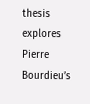thesis explores Pierre Bourdieu’s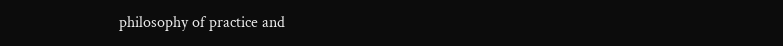philosophy of practice and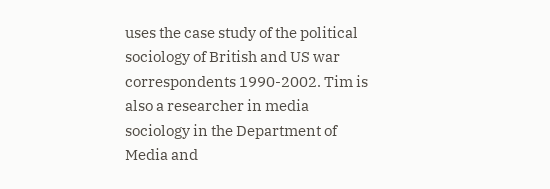uses the case study of the political sociology of British and US war correspondents 1990-2002. Tim is also a researcher in media sociology in the Department of Media and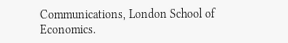Communications, London School of Economics.